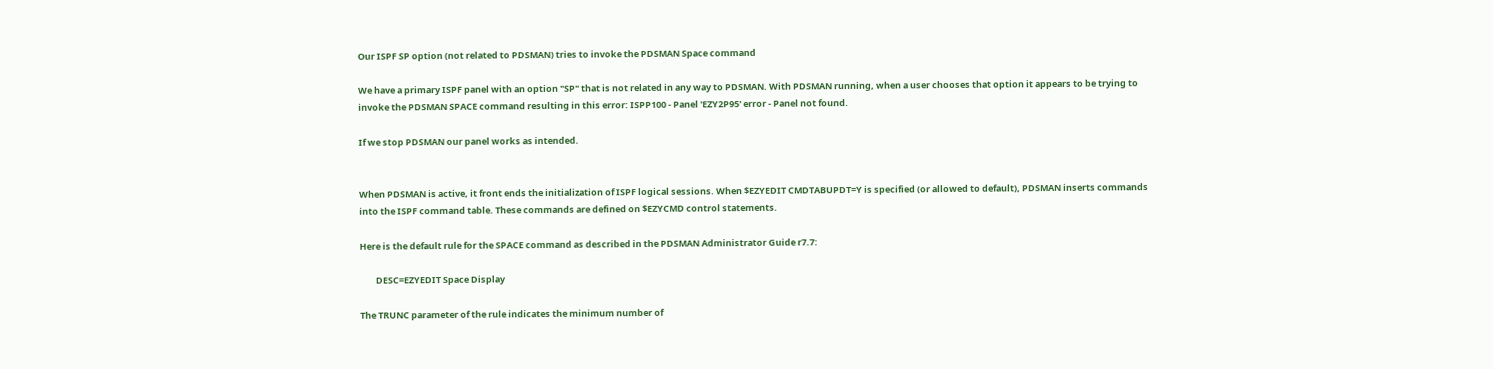Our ISPF SP option (not related to PDSMAN) tries to invoke the PDSMAN Space command

We have a primary ISPF panel with an option "SP" that is not related in any way to PDSMAN. With PDSMAN running, when a user chooses that option it appears to be trying to invoke the PDSMAN SPACE command resulting in this error: ISPP100 - Panel 'EZY2P95' error - Panel not found.

If we stop PDSMAN our panel works as intended.


When PDSMAN is active, it front ends the initialization of ISPF logical sessions. When $EZYEDIT CMDTABUPDT=Y is specified (or allowed to default), PDSMAN inserts commands into the ISPF command table. These commands are defined on $EZYCMD control statements.

Here is the default rule for the SPACE command as described in the PDSMAN Administrator Guide r7.7:

        DESC=EZYEDIT Space Display

The TRUNC parameter of the rule indicates the minimum number of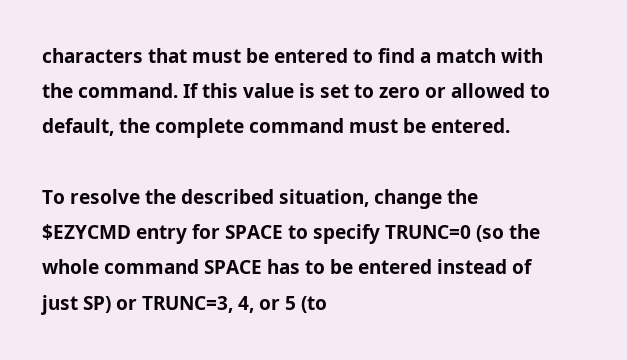characters that must be entered to find a match with the command. If this value is set to zero or allowed to default, the complete command must be entered.

To resolve the described situation, change the $EZYCMD entry for SPACE to specify TRUNC=0 (so the whole command SPACE has to be entered instead of just SP) or TRUNC=3, 4, or 5 (to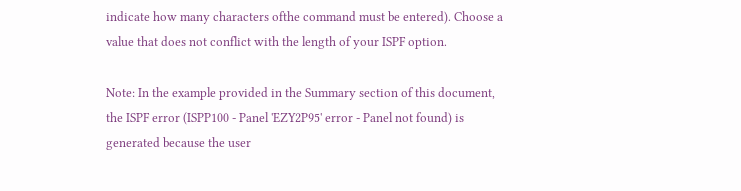indicate how many characters ofthe command must be entered). Choose a value that does not conflict with the length of your ISPF option.

Note: In the example provided in the Summary section of this document, the ISPF error (ISPP100 - Panel 'EZY2P95' error - Panel not found) is generated because the user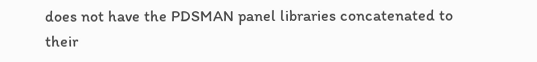does not have the PDSMAN panel libraries concatenated to their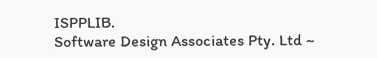ISPPLIB.
Software Design Associates Pty. Ltd ~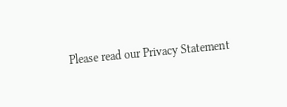Please read our Privacy Statement